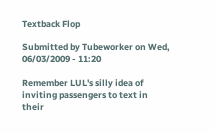Textback Flop

Submitted by Tubeworker on Wed, 06/03/2009 - 11:20

Remember LUL's silly idea of inviting passengers to text in their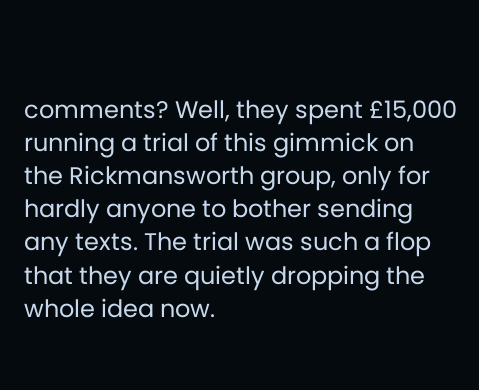comments? Well, they spent £15,000 running a trial of this gimmick on the Rickmansworth group, only for hardly anyone to bother sending any texts. The trial was such a flop that they are quietly dropping the whole idea now.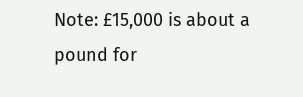Note: £15,000 is about a pound for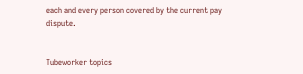each and every person covered by the current pay dispute.


Tubeworker topics